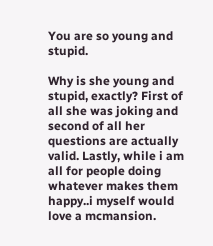You are so young and stupid.

Why is she young and stupid, exactly? First of all she was joking and second of all her questions are actually valid. Lastly, while i am all for people doing whatever makes them happy..i myself would love a mcmansion.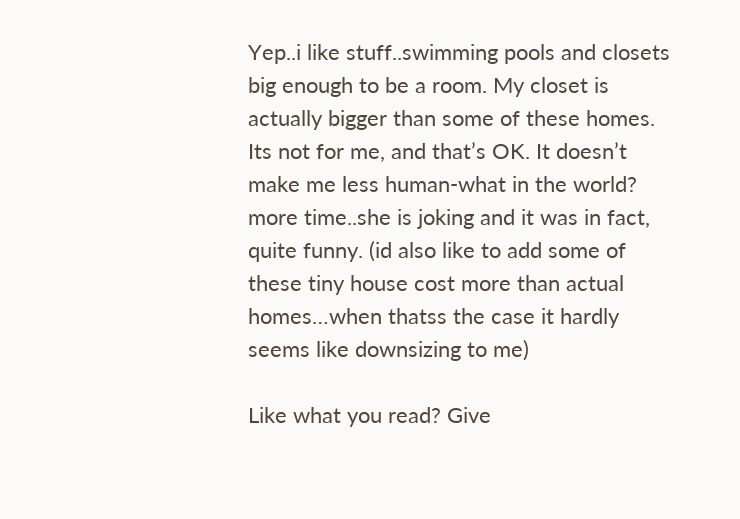Yep..i like stuff..swimming pools and closets big enough to be a room. My closet is actually bigger than some of these homes. Its not for me, and that’s OK. It doesn’t make me less human-what in the world? more time..she is joking and it was in fact, quite funny. (id also like to add some of these tiny house cost more than actual homes…when thatss the case it hardly seems like downsizing to me)

Like what you read? Give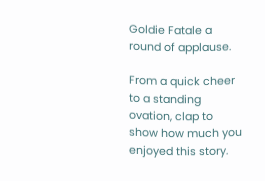Goldie Fatale a round of applause.

From a quick cheer to a standing ovation, clap to show how much you enjoyed this story.